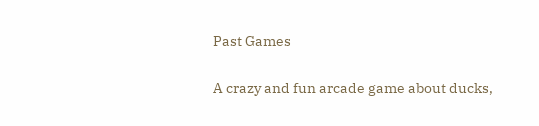Past Games

A crazy and fun arcade game about ducks,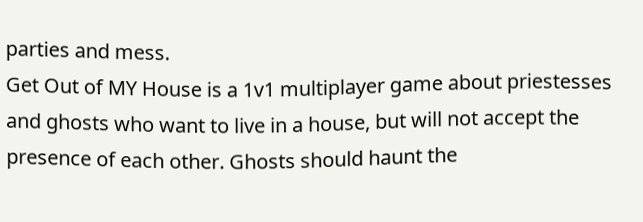parties and mess.
Get Out of MY House is a 1v1 multiplayer game about priestesses and ghosts who want to live in a house, but will not accept the presence of each other. Ghosts should haunt the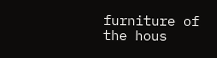furniture of the hous